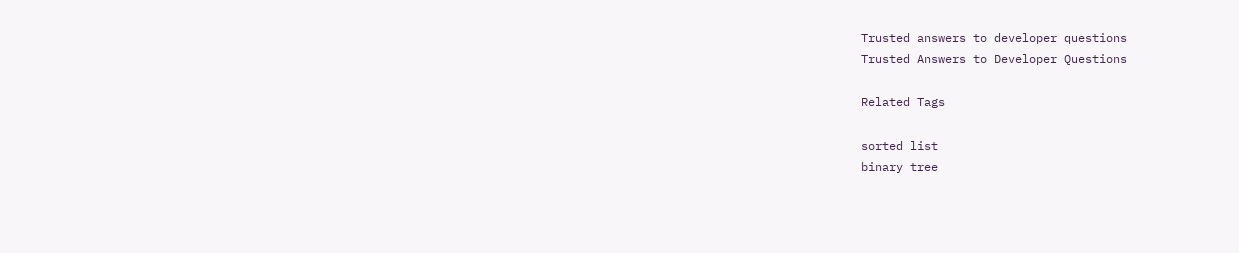Trusted answers to developer questions
Trusted Answers to Developer Questions

Related Tags

sorted list
binary tree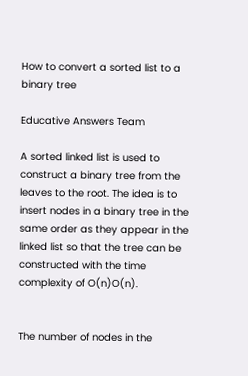How to convert a sorted list to a binary tree

Educative Answers Team

A sorted linked list is used to construct a binary tree from the leaves to the root. The idea is to insert nodes in a binary tree in the same order as they appear in the linked list so that the tree can be constructed with the time complexity of O(n)O(n).


The number of nodes in the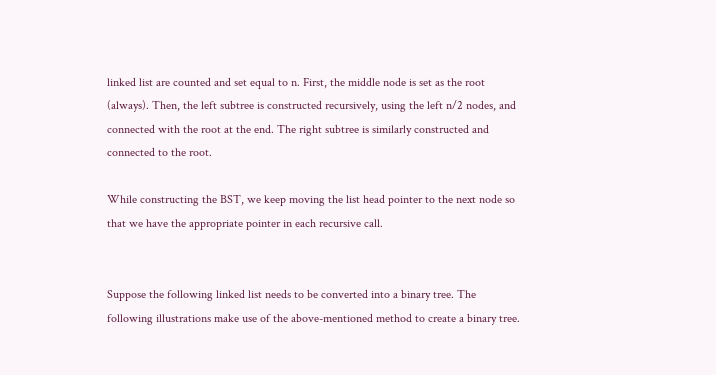linked list are counted and set equal to n. First, the middle node is set as the root (always). Then, the left subtree is constructed recursively, using the left n/2 nodes, and connected with the root at the end. The right subtree is similarly constructed and connected to the root.

While constructing the BST, we keep moving the list head pointer to the next node so that we have the appropriate pointer in each recursive call.


Suppose the following linked list needs to be converted into a binary tree. The following illustrations make use of the above-mentioned method to create a binary tree.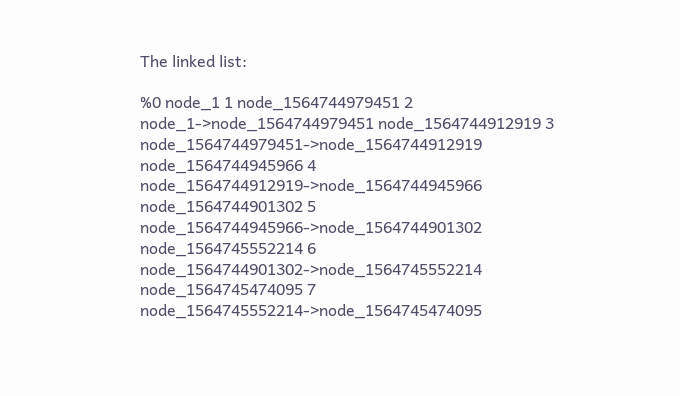The linked list:

%0 node_1 1 node_1564744979451 2 node_1->node_1564744979451 node_1564744912919 3 node_1564744979451->node_1564744912919 node_1564744945966 4 node_1564744912919->node_1564744945966 node_1564744901302 5 node_1564744945966->node_1564744901302 node_1564745552214 6 node_1564744901302->node_1564745552214 node_1564745474095 7 node_1564745552214->node_1564745474095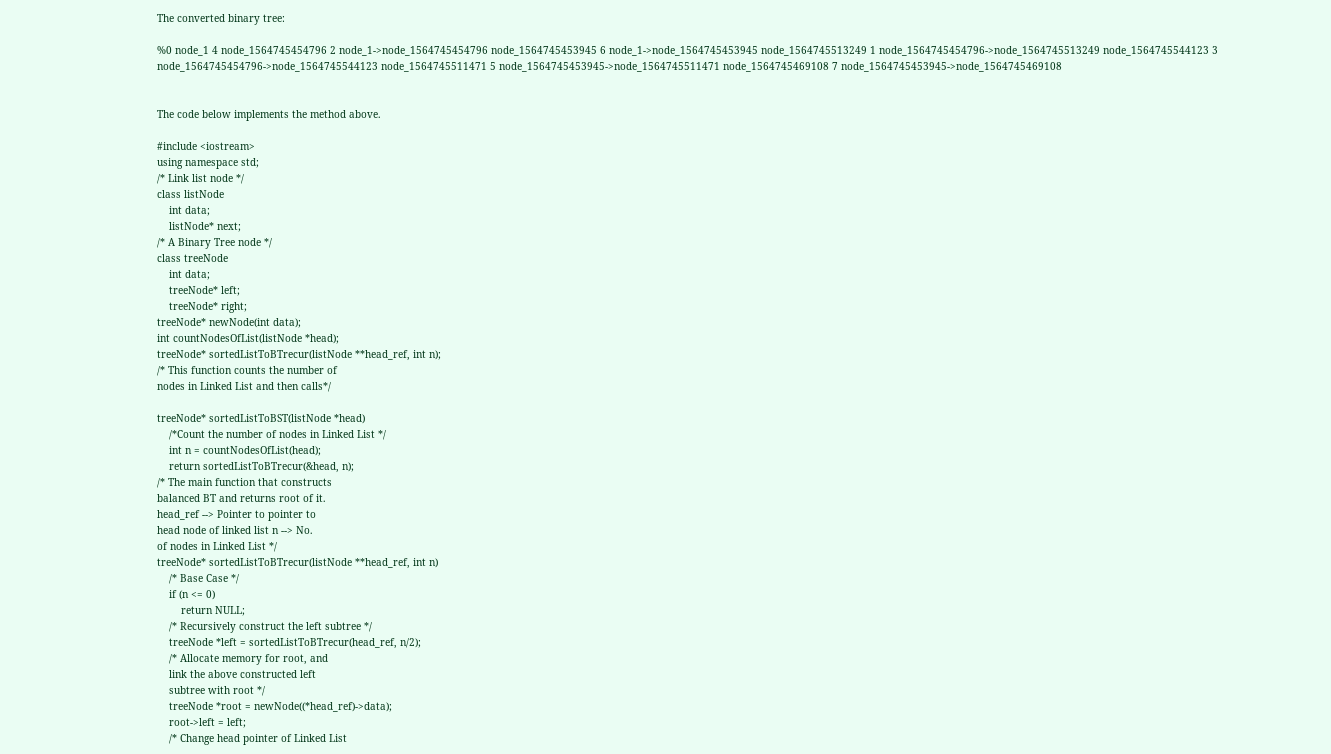The converted binary tree:

%0 node_1 4 node_1564745454796 2 node_1->node_1564745454796 node_1564745453945 6 node_1->node_1564745453945 node_1564745513249 1 node_1564745454796->node_1564745513249 node_1564745544123 3 node_1564745454796->node_1564745544123 node_1564745511471 5 node_1564745453945->node_1564745511471 node_1564745469108 7 node_1564745453945->node_1564745469108


The code below implements the method above.

#include <iostream>
using namespace std;
/* Link list node */
class listNode
    int data;
    listNode* next;
/* A Binary Tree node */
class treeNode
    int data;
    treeNode* left;
    treeNode* right;
treeNode* newNode(int data);
int countNodesOfList(listNode *head);
treeNode* sortedListToBTrecur(listNode **head_ref, int n);
/* This function counts the number of
nodes in Linked List and then calls*/

treeNode* sortedListToBST(listNode *head)
    /*Count the number of nodes in Linked List */
    int n = countNodesOfList(head);
    return sortedListToBTrecur(&head, n);
/* The main function that constructs
balanced BT and returns root of it.
head_ref --> Pointer to pointer to
head node of linked list n --> No.
of nodes in Linked List */
treeNode* sortedListToBTrecur(listNode **head_ref, int n)
    /* Base Case */
    if (n <= 0)
        return NULL;
    /* Recursively construct the left subtree */
    treeNode *left = sortedListToBTrecur(head_ref, n/2);
    /* Allocate memory for root, and
    link the above constructed left
    subtree with root */
    treeNode *root = newNode((*head_ref)->data);
    root->left = left;
    /* Change head pointer of Linked List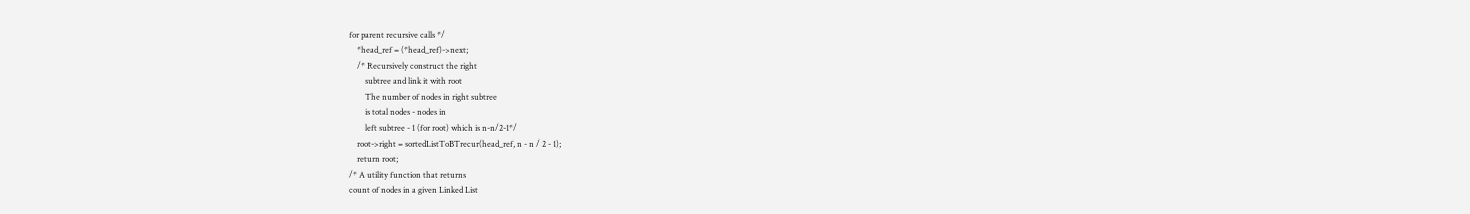for parent recursive calls */
    *head_ref = (*head_ref)->next;
    /* Recursively construct the right
        subtree and link it with root
        The number of nodes in right subtree
        is total nodes - nodes in
        left subtree - 1 (for root) which is n-n/2-1*/
    root->right = sortedListToBTrecur(head_ref, n - n / 2 - 1);
    return root;
/* A utility function that returns
count of nodes in a given Linked List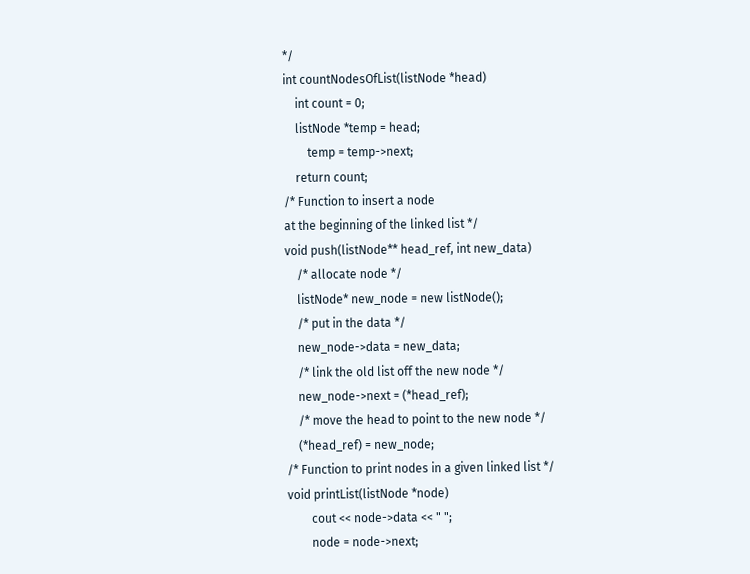*/
int countNodesOfList(listNode *head)
    int count = 0;
    listNode *temp = head;
        temp = temp->next;
    return count;
/* Function to insert a node
at the beginning of the linked list */
void push(listNode** head_ref, int new_data)
    /* allocate node */
    listNode* new_node = new listNode();
    /* put in the data */
    new_node->data = new_data;
    /* link the old list off the new node */
    new_node->next = (*head_ref);
    /* move the head to point to the new node */
    (*head_ref) = new_node;
/* Function to print nodes in a given linked list */
void printList(listNode *node)
        cout << node->data << " ";
        node = node->next;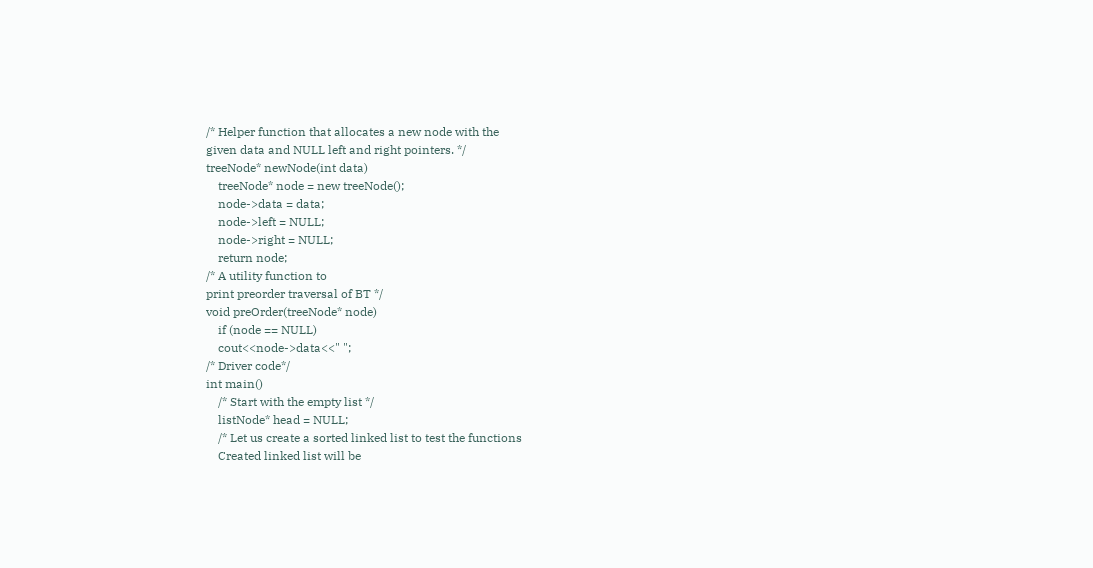/* Helper function that allocates a new node with the
given data and NULL left and right pointers. */
treeNode* newNode(int data)
    treeNode* node = new treeNode();
    node->data = data;
    node->left = NULL;
    node->right = NULL;
    return node;
/* A utility function to
print preorder traversal of BT */
void preOrder(treeNode* node)
    if (node == NULL)
    cout<<node->data<<" ";
/* Driver code*/
int main()
    /* Start with the empty list */
    listNode* head = NULL;
    /* Let us create a sorted linked list to test the functions
    Created linked list will be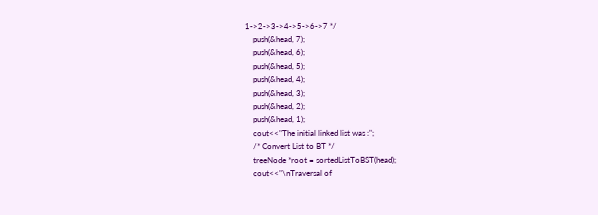1->2->3->4->5->6->7 */
    push(&head, 7);
    push(&head, 6);
    push(&head, 5);
    push(&head, 4);
    push(&head, 3);
    push(&head, 2);
    push(&head, 1);
    cout<<"The initial linked list was :";
    /* Convert List to BT */
    treeNode *root = sortedListToBST(head);
    cout<<"\nTraversal of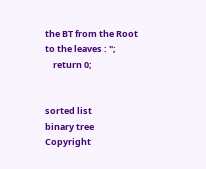the BT from the Root to the leaves : ";
    return 0;


sorted list
binary tree
Copyright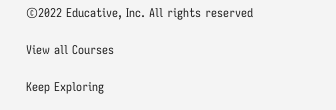©2022 Educative, Inc. All rights reserved

View all Courses

Keep Exploring